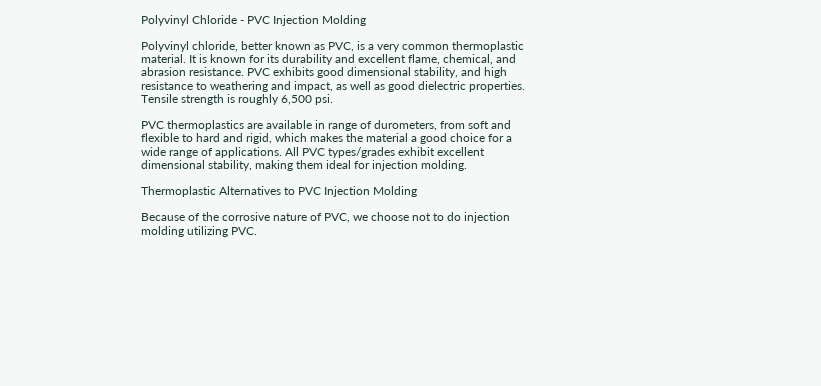Polyvinyl Chloride - PVC Injection Molding

Polyvinyl chloride, better known as PVC, is a very common thermoplastic material. It is known for its durability and excellent flame, chemical, and abrasion resistance. PVC exhibits good dimensional stability, and high resistance to weathering and impact, as well as good dielectric properties. Tensile strength is roughly 6,500 psi.

PVC thermoplastics are available in range of durometers, from soft and flexible to hard and rigid, which makes the material a good choice for a wide range of applications. All PVC types/grades exhibit excellent dimensional stability, making them ideal for injection molding.

Thermoplastic Alternatives to PVC Injection Molding

Because of the corrosive nature of PVC, we choose not to do injection molding utilizing PVC.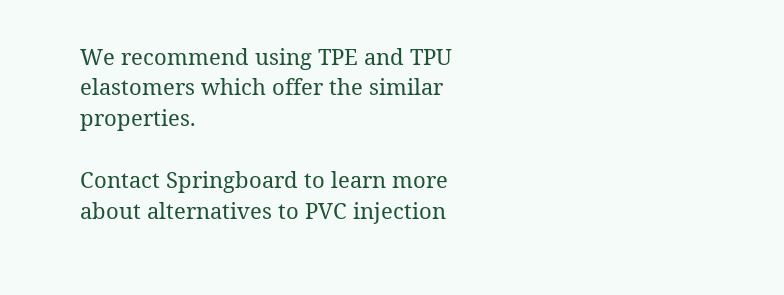We recommend using TPE and TPU elastomers which offer the similar properties.

Contact Springboard to learn more about alternatives to PVC injection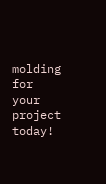molding for your project today!